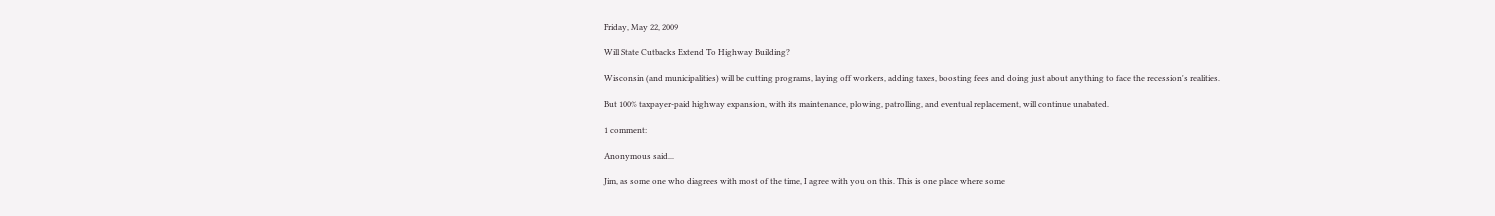Friday, May 22, 2009

Will State Cutbacks Extend To Highway Building?

Wisconsin (and municipalities) will be cutting programs, laying off workers, adding taxes, boosting fees and doing just about anything to face the recession's realities.

But 100% taxpayer-paid highway expansion, with its maintenance, plowing, patrolling, and eventual replacement, will continue unabated.

1 comment:

Anonymous said...

Jim, as some one who diagrees with most of the time, I agree with you on this. This is one place where some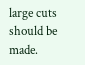large cuts should be made.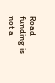Road funding is not a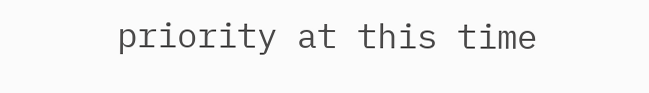priority at this time